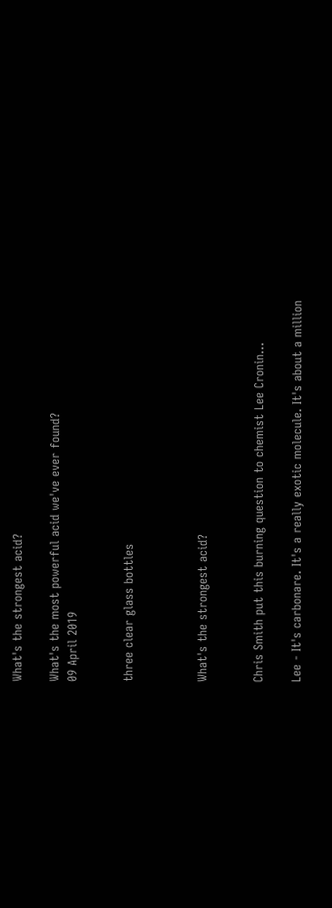What's the strongest acid?

What's the most powerful acid we've ever found?
09 April 2019


three clear glass bottles



What's the strongest acid?


Chris Smith put this burning question to chemist Lee Cronin...

Lee - It's carbonare. It's a really exotic molecule. It's about a million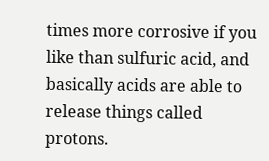times more corrosive if you like than sulfuric acid, and basically acids are able to release things called protons.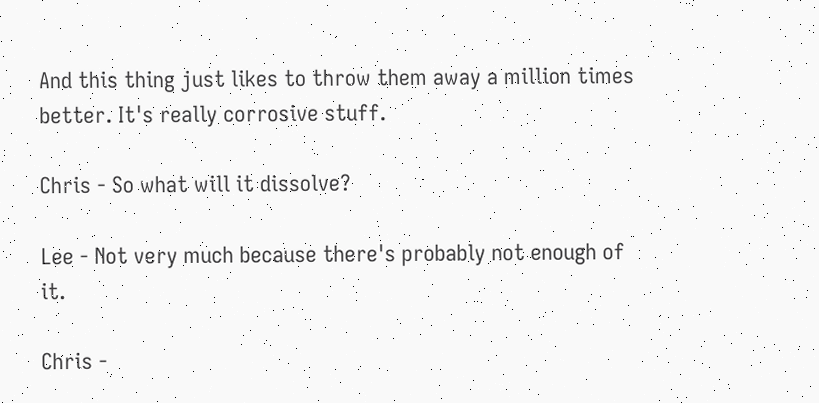And this thing just likes to throw them away a million times better. It's really corrosive stuff.

Chris - So what will it dissolve?

Lee - Not very much because there's probably not enough of it.

Chris -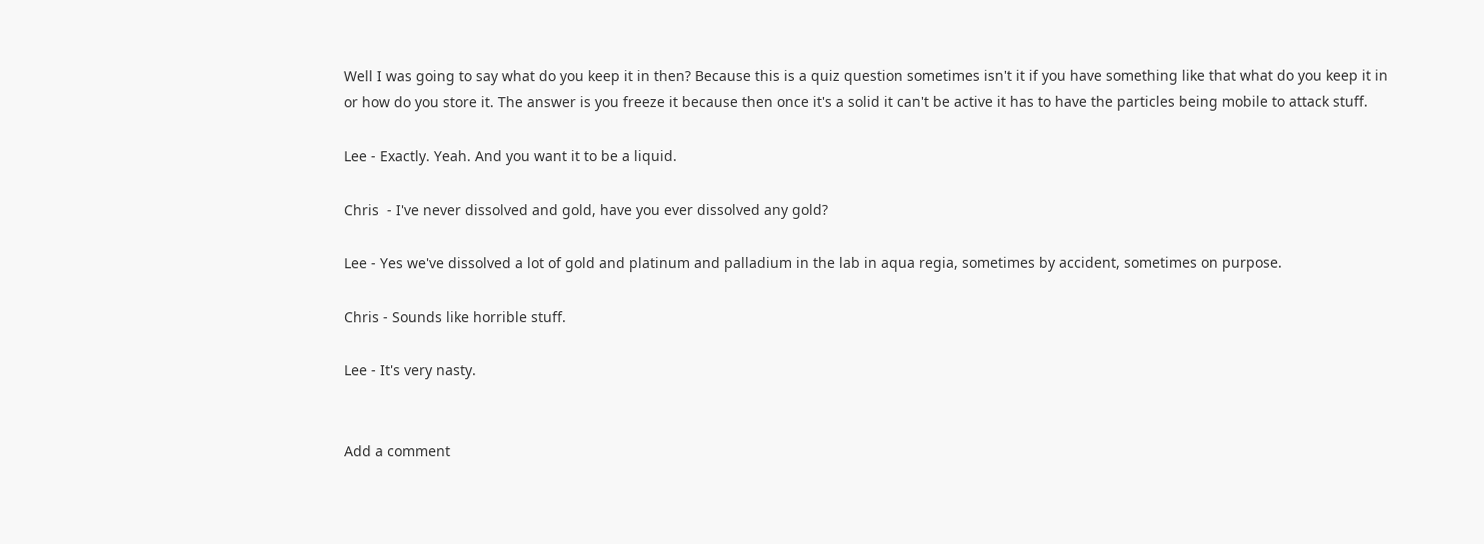Well I was going to say what do you keep it in then? Because this is a quiz question sometimes isn't it if you have something like that what do you keep it in or how do you store it. The answer is you freeze it because then once it's a solid it can't be active it has to have the particles being mobile to attack stuff.

Lee - Exactly. Yeah. And you want it to be a liquid.

Chris  - I've never dissolved and gold, have you ever dissolved any gold?

Lee - Yes we've dissolved a lot of gold and platinum and palladium in the lab in aqua regia, sometimes by accident, sometimes on purpose.

Chris - Sounds like horrible stuff.

Lee - It's very nasty.


Add a comment